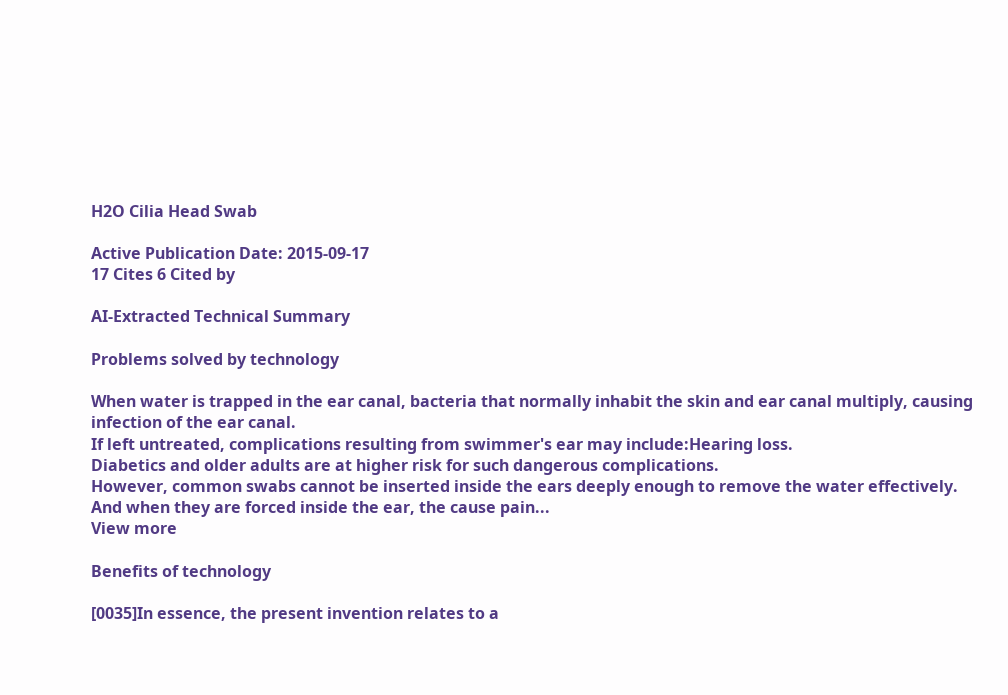H2O Cilia Head Swab

Active Publication Date: 2015-09-17
17 Cites 6 Cited by

AI-Extracted Technical Summary

Problems solved by technology

When water is trapped in the ear canal, bacteria that normally inhabit the skin and ear canal multiply, causing infection of the ear canal.
If left untreated, complications resulting from swimmer's ear may include:Hearing loss.
Diabetics and older adults are at higher risk for such dangerous complications.
However, common swabs cannot be inserted inside the ears deeply enough to remove the water effectively.
And when they are forced inside the ear, the cause pain...
View more

Benefits of technology

[0035]In essence, the present invention relates to a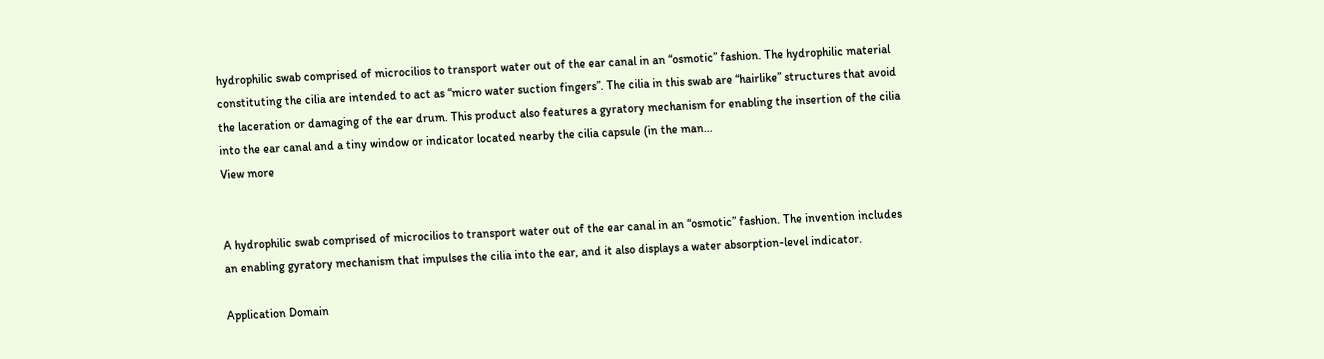hydrophilic swab comprised of microcilios to transport water out of the ear canal in an “osmotic” fashion. The hydrophilic material constituting the cilia are intended to act as “micro water suction fingers”. The cilia in this swab are “hairlike” structures that avoid the laceration or damaging of the ear drum. This product also features a gyratory mechanism for enabling the insertion of the cilia into the ear canal and a tiny window or indicator located nearby the cilia capsule (in the man...
View more


A hydrophilic swab comprised of microcilios to transport water out of the ear canal in an “osmotic” fashion. The invention includes an enabling gyratory mechanism that impulses the cilia into the ear, and it also displays a water absorption-level indicator.

Application Domain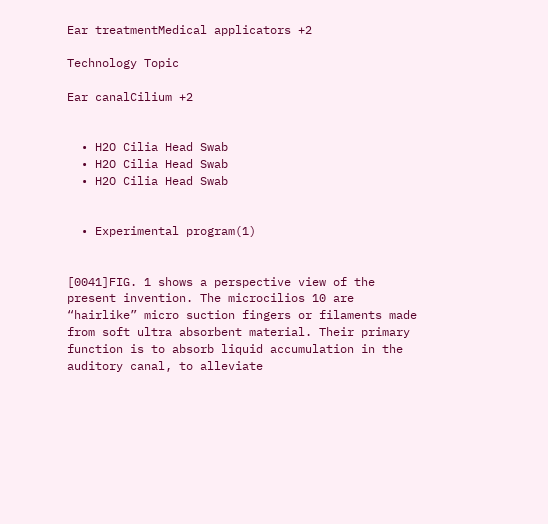Ear treatmentMedical applicators +2

Technology Topic

Ear canalCilium +2


  • H2O Cilia Head Swab
  • H2O Cilia Head Swab
  • H2O Cilia Head Swab


  • Experimental program(1)


[0041]FIG. 1 shows a perspective view of the present invention. The microcilios 10 are “hairlike” micro suction fingers or filaments made from soft ultra absorbent material. Their primary function is to absorb liquid accumulation in the auditory canal, to alleviate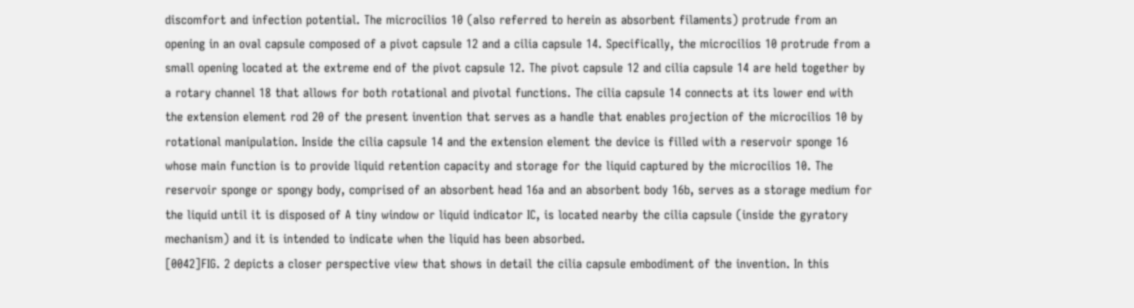discomfort and infection potential. The microcilios 10 (also referred to herein as absorbent filaments) protrude from an opening in an oval capsule composed of a pivot capsule 12 and a cilia capsule 14. Specifically, the microcilios 10 protrude from a small opening located at the extreme end of the pivot capsule 12. The pivot capsule 12 and cilia capsule 14 are held together by a rotary channel 18 that allows for both rotational and pivotal functions. The cilia capsule 14 connects at its lower end with the extension element rod 20 of the present invention that serves as a handle that enables projection of the microcilios 10 by rotational manipulation. Inside the cilia capsule 14 and the extension element the device is filled with a reservoir sponge 16 whose main function is to provide liquid retention capacity and storage for the liquid captured by the microcilios 10. The reservoir sponge or spongy body, comprised of an absorbent head 16a and an absorbent body 16b, serves as a storage medium for the liquid until it is disposed of A tiny window or liquid indicator IC, is located nearby the cilia capsule (inside the gyratory mechanism) and it is intended to indicate when the liquid has been absorbed.
[0042]FIG. 2 depicts a closer perspective view that shows in detail the cilia capsule embodiment of the invention. In this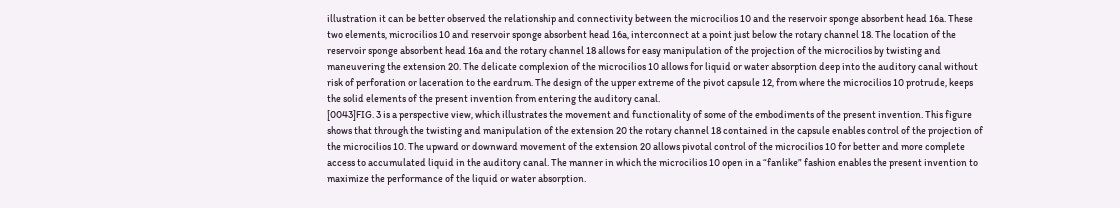illustration it can be better observed the relationship and connectivity between the microcilios 10 and the reservoir sponge absorbent head 16a. These two elements, microcilios 10 and reservoir sponge absorbent head 16a, interconnect at a point just below the rotary channel 18. The location of the reservoir sponge absorbent head 16a and the rotary channel 18 allows for easy manipulation of the projection of the microcilios by twisting and maneuvering the extension 20. The delicate complexion of the microcilios 10 allows for liquid or water absorption deep into the auditory canal without risk of perforation or laceration to the eardrum. The design of the upper extreme of the pivot capsule 12, from where the microcilios 10 protrude, keeps the solid elements of the present invention from entering the auditory canal.
[0043]FIG. 3 is a perspective view, which illustrates the movement and functionality of some of the embodiments of the present invention. This figure shows that through the twisting and manipulation of the extension 20 the rotary channel 18 contained in the capsule enables control of the projection of the microcilios 10. The upward or downward movement of the extension 20 allows pivotal control of the microcilios 10 for better and more complete access to accumulated liquid in the auditory canal. The manner in which the microcilios 10 open in a “fanlike” fashion enables the present invention to maximize the performance of the liquid or water absorption.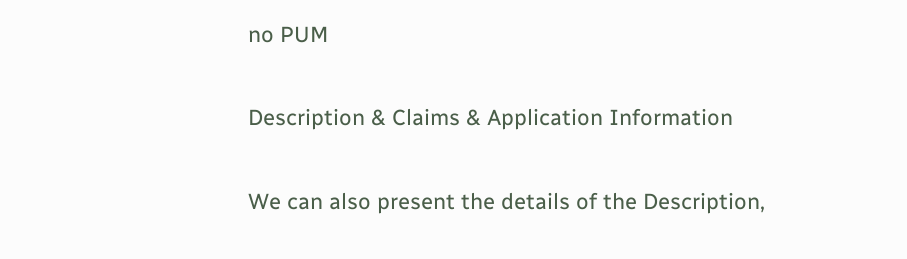no PUM

Description & Claims & Application Information

We can also present the details of the Description,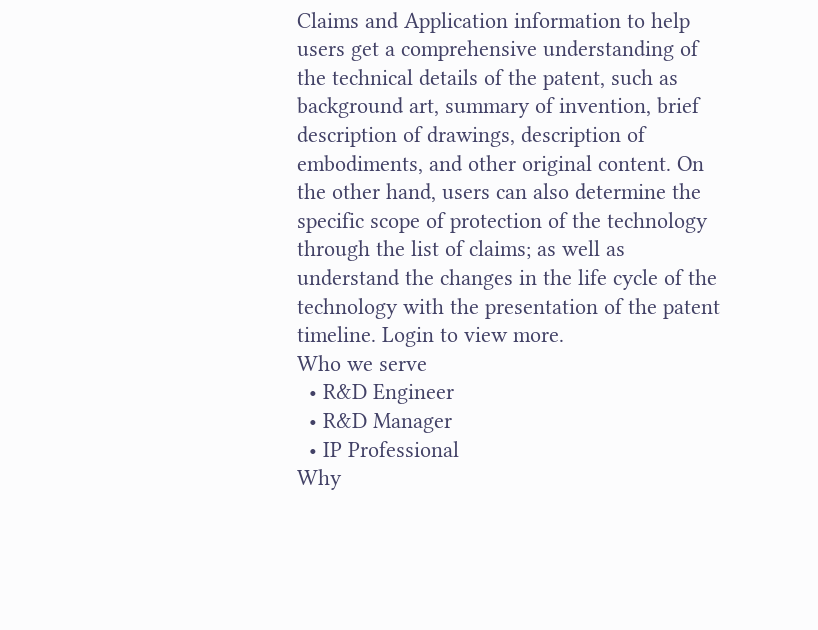Claims and Application information to help users get a comprehensive understanding of the technical details of the patent, such as background art, summary of invention, brief description of drawings, description of embodiments, and other original content. On the other hand, users can also determine the specific scope of protection of the technology through the list of claims; as well as understand the changes in the life cycle of the technology with the presentation of the patent timeline. Login to view more.
Who we serve
  • R&D Engineer
  • R&D Manager
  • IP Professional
Why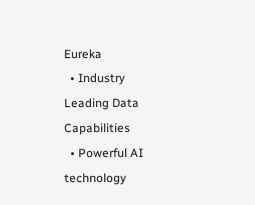Eureka
  • Industry Leading Data Capabilities
  • Powerful AI technology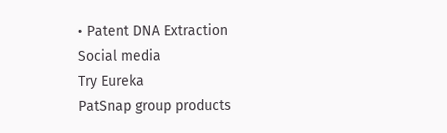• Patent DNA Extraction
Social media
Try Eureka
PatSnap group products